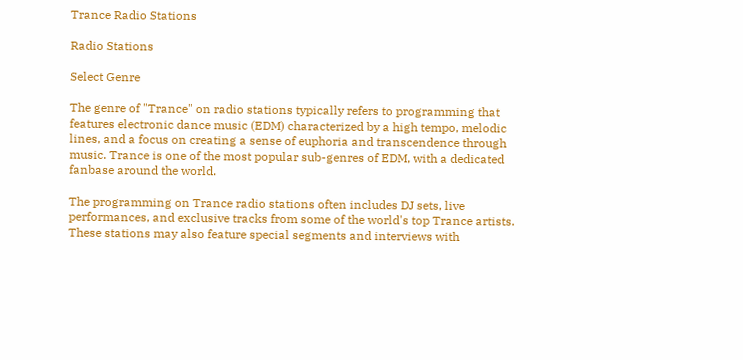Trance Radio Stations

Radio Stations

Select Genre

The genre of "Trance" on radio stations typically refers to programming that features electronic dance music (EDM) characterized by a high tempo, melodic lines, and a focus on creating a sense of euphoria and transcendence through music. Trance is one of the most popular sub-genres of EDM, with a dedicated fanbase around the world.

The programming on Trance radio stations often includes DJ sets, live performances, and exclusive tracks from some of the world's top Trance artists. These stations may also feature special segments and interviews with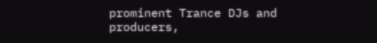prominent Trance DJs and producers,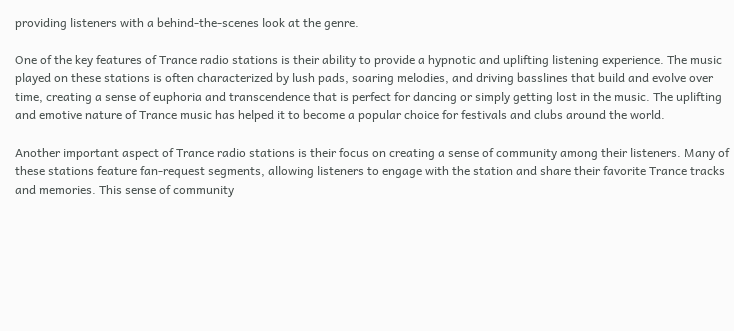providing listeners with a behind-the-scenes look at the genre.

One of the key features of Trance radio stations is their ability to provide a hypnotic and uplifting listening experience. The music played on these stations is often characterized by lush pads, soaring melodies, and driving basslines that build and evolve over time, creating a sense of euphoria and transcendence that is perfect for dancing or simply getting lost in the music. The uplifting and emotive nature of Trance music has helped it to become a popular choice for festivals and clubs around the world.

Another important aspect of Trance radio stations is their focus on creating a sense of community among their listeners. Many of these stations feature fan-request segments, allowing listeners to engage with the station and share their favorite Trance tracks and memories. This sense of community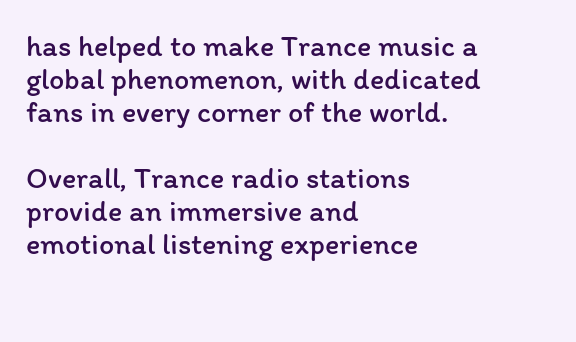has helped to make Trance music a global phenomenon, with dedicated fans in every corner of the world.

Overall, Trance radio stations provide an immersive and emotional listening experience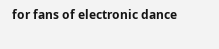for fans of electronic dance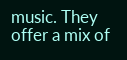music. They offer a mix of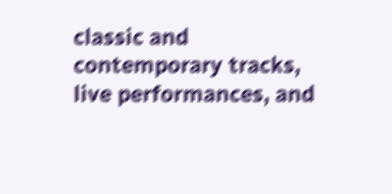classic and contemporary tracks, live performances, and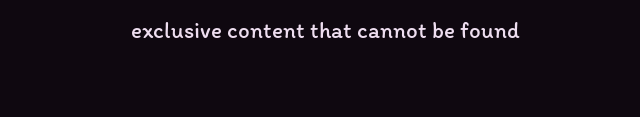exclusive content that cannot be found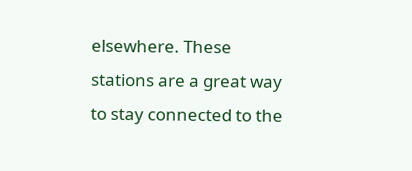elsewhere. These stations are a great way to stay connected to the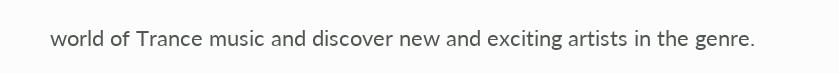world of Trance music and discover new and exciting artists in the genre.